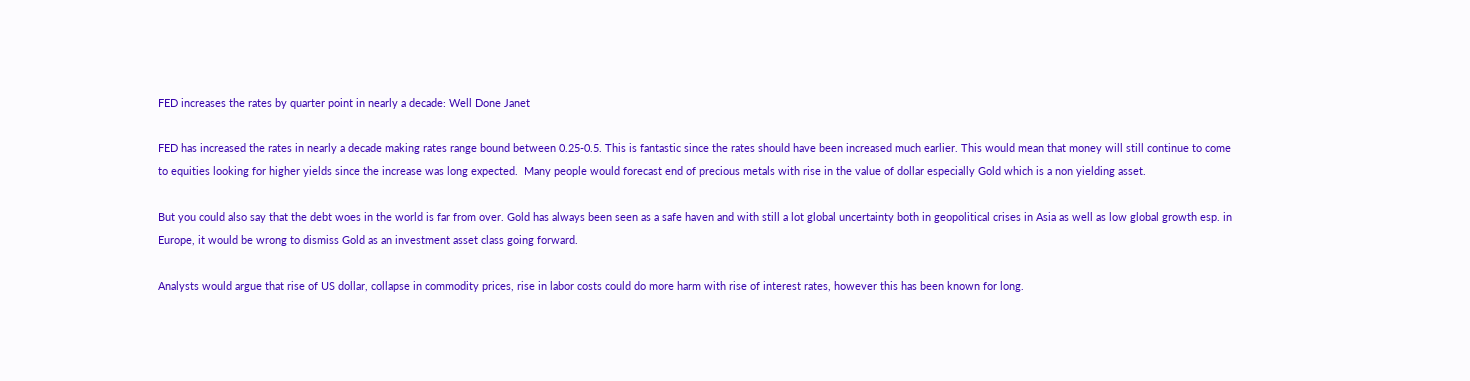FED increases the rates by quarter point in nearly a decade: Well Done Janet

FED has increased the rates in nearly a decade making rates range bound between 0.25-0.5. This is fantastic since the rates should have been increased much earlier. This would mean that money will still continue to come to equities looking for higher yields since the increase was long expected.  Many people would forecast end of precious metals with rise in the value of dollar especially Gold which is a non yielding asset.

But you could also say that the debt woes in the world is far from over. Gold has always been seen as a safe haven and with still a lot global uncertainty both in geopolitical crises in Asia as well as low global growth esp. in Europe, it would be wrong to dismiss Gold as an investment asset class going forward.

Analysts would argue that rise of US dollar, collapse in commodity prices, rise in labor costs could do more harm with rise of interest rates, however this has been known for long.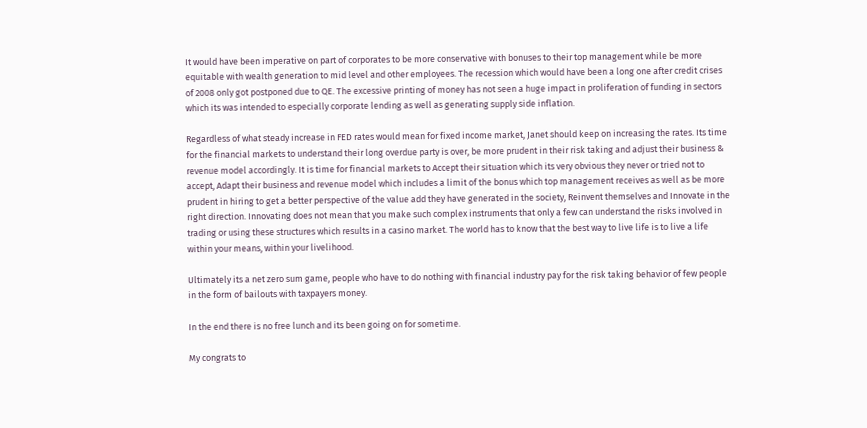It would have been imperative on part of corporates to be more conservative with bonuses to their top management while be more equitable with wealth generation to mid level and other employees. The recession which would have been a long one after credit crises of 2008 only got postponed due to QE. The excessive printing of money has not seen a huge impact in proliferation of funding in sectors which its was intended to especially corporate lending as well as generating supply side inflation.

Regardless of what steady increase in FED rates would mean for fixed income market, Janet should keep on increasing the rates. Its time for the financial markets to understand their long overdue party is over, be more prudent in their risk taking and adjust their business & revenue model accordingly. It is time for financial markets to Accept their situation which its very obvious they never or tried not to accept, Adapt their business and revenue model which includes a limit of the bonus which top management receives as well as be more prudent in hiring to get a better perspective of the value add they have generated in the society, Reinvent themselves and Innovate in the right direction. Innovating does not mean that you make such complex instruments that only a few can understand the risks involved in trading or using these structures which results in a casino market. The world has to know that the best way to live life is to live a life within your means, within your livelihood.

Ultimately its a net zero sum game, people who have to do nothing with financial industry pay for the risk taking behavior of few people in the form of bailouts with taxpayers money.

In the end there is no free lunch and its been going on for sometime.

My congrats to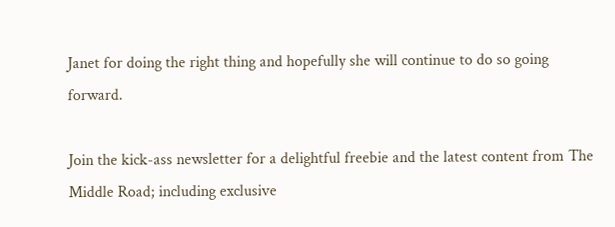Janet for doing the right thing and hopefully she will continue to do so going forward.

Join the kick-ass newsletter for a delightful freebie and the latest content from The Middle Road; including exclusive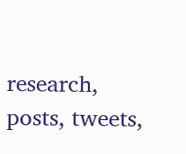research, posts, tweets,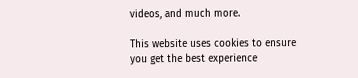videos, and much more.

This website uses cookies to ensure you get the best experience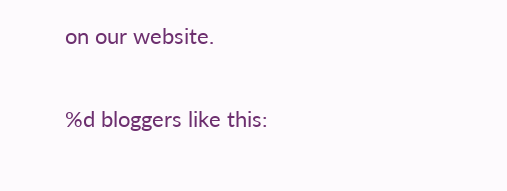on our website.

%d bloggers like this: